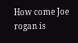How come Joe rogan is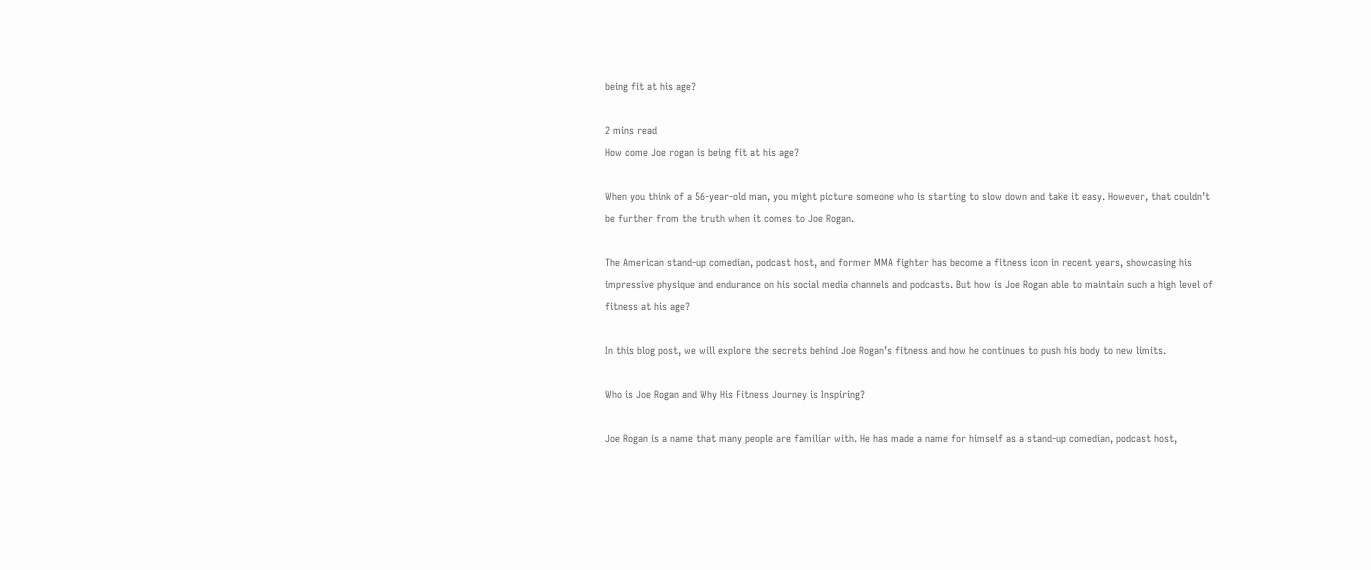being fit at his age?

2 mins read
How come Joe rogan is being fit at his age?

When you think of a 56-year-old man, you might picture someone who is starting to slow down and take it easy. However, that couldn’t be further from the truth when it comes to Joe Rogan.

The American stand-up comedian, podcast host, and former MMA fighter has become a fitness icon in recent years, showcasing his impressive physique and endurance on his social media channels and podcasts. But how is Joe Rogan able to maintain such a high level of fitness at his age?

In this blog post, we will explore the secrets behind Joe Rogan’s fitness and how he continues to push his body to new limits.

Who is Joe Rogan and Why His Fitness Journey is Inspiring?

Joe Rogan is a name that many people are familiar with. He has made a name for himself as a stand-up comedian, podcast host,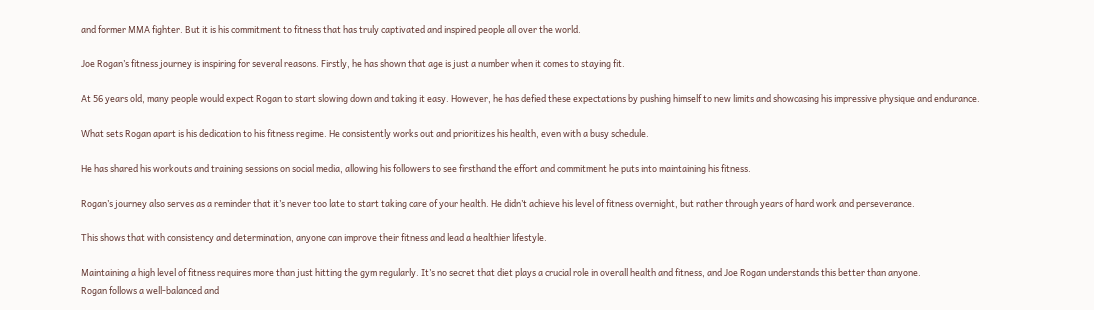and former MMA fighter. But it is his commitment to fitness that has truly captivated and inspired people all over the world.

Joe Rogan’s fitness journey is inspiring for several reasons. Firstly, he has shown that age is just a number when it comes to staying fit.

At 56 years old, many people would expect Rogan to start slowing down and taking it easy. However, he has defied these expectations by pushing himself to new limits and showcasing his impressive physique and endurance.

What sets Rogan apart is his dedication to his fitness regime. He consistently works out and prioritizes his health, even with a busy schedule.

He has shared his workouts and training sessions on social media, allowing his followers to see firsthand the effort and commitment he puts into maintaining his fitness.

Rogan’s journey also serves as a reminder that it’s never too late to start taking care of your health. He didn’t achieve his level of fitness overnight, but rather through years of hard work and perseverance.

This shows that with consistency and determination, anyone can improve their fitness and lead a healthier lifestyle.

Maintaining a high level of fitness requires more than just hitting the gym regularly. It’s no secret that diet plays a crucial role in overall health and fitness, and Joe Rogan understands this better than anyone.
Rogan follows a well-balanced and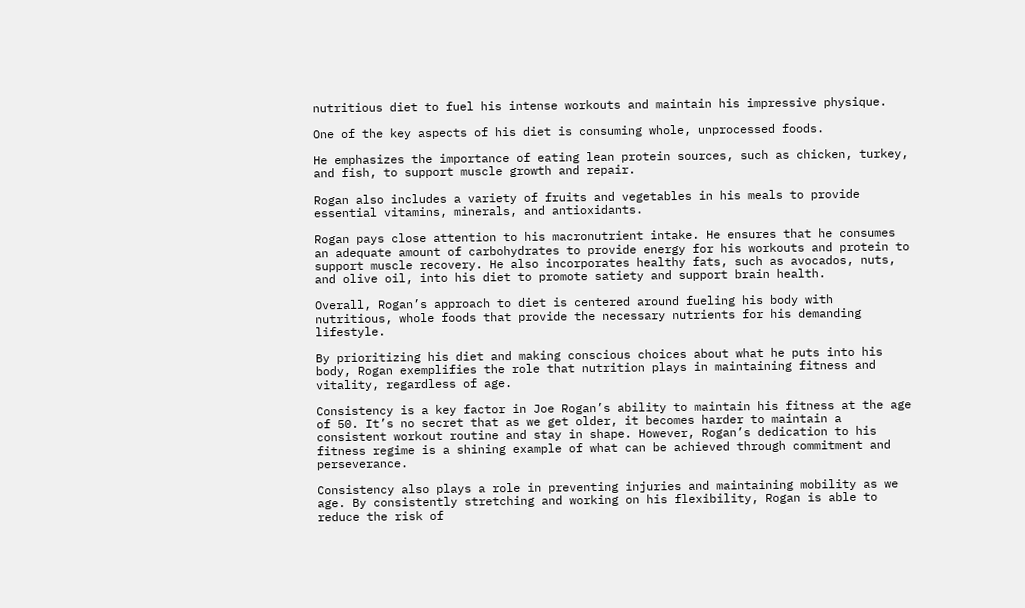nutritious diet to fuel his intense workouts and maintain his impressive physique.

One of the key aspects of his diet is consuming whole, unprocessed foods.

He emphasizes the importance of eating lean protein sources, such as chicken, turkey, and fish, to support muscle growth and repair.

Rogan also includes a variety of fruits and vegetables in his meals to provide essential vitamins, minerals, and antioxidants.

Rogan pays close attention to his macronutrient intake. He ensures that he consumes an adequate amount of carbohydrates to provide energy for his workouts and protein to support muscle recovery. He also incorporates healthy fats, such as avocados, nuts, and olive oil, into his diet to promote satiety and support brain health.

Overall, Rogan’s approach to diet is centered around fueling his body with nutritious, whole foods that provide the necessary nutrients for his demanding lifestyle.

By prioritizing his diet and making conscious choices about what he puts into his body, Rogan exemplifies the role that nutrition plays in maintaining fitness and vitality, regardless of age.

Consistency is a key factor in Joe Rogan’s ability to maintain his fitness at the age of 50. It’s no secret that as we get older, it becomes harder to maintain a consistent workout routine and stay in shape. However, Rogan’s dedication to his fitness regime is a shining example of what can be achieved through commitment and perseverance.

Consistency also plays a role in preventing injuries and maintaining mobility as we age. By consistently stretching and working on his flexibility, Rogan is able to reduce the risk of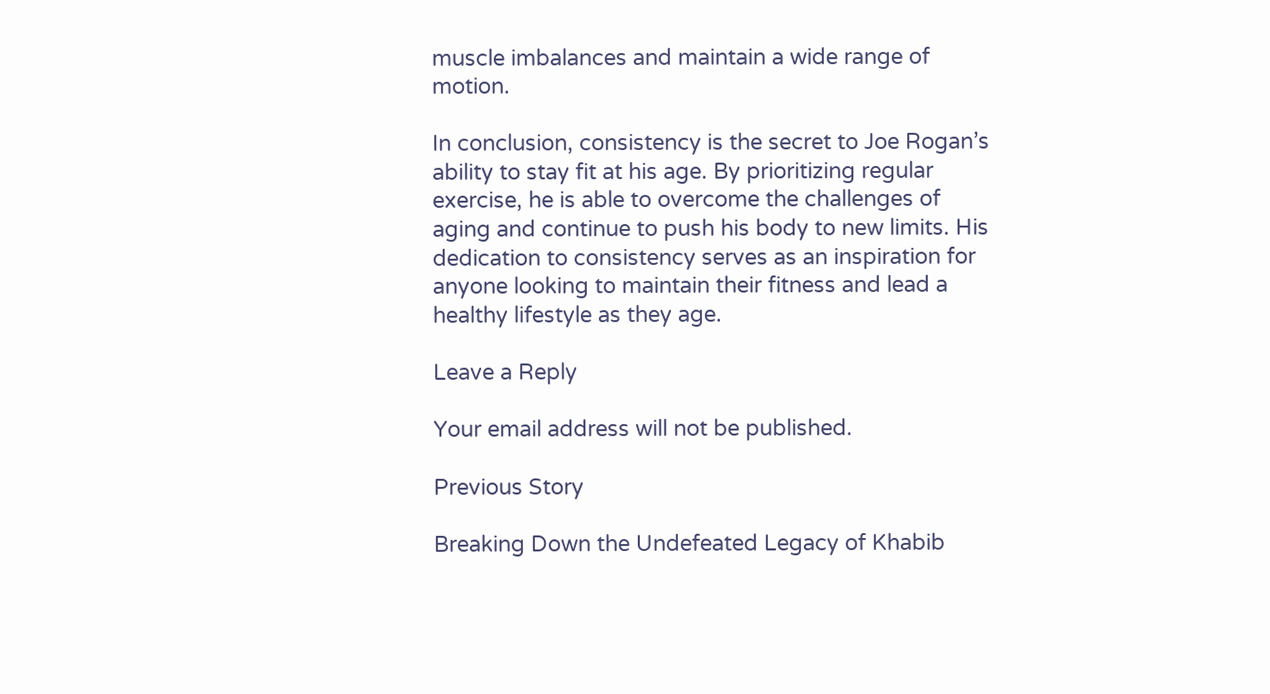muscle imbalances and maintain a wide range of motion.

In conclusion, consistency is the secret to Joe Rogan’s ability to stay fit at his age. By prioritizing regular exercise, he is able to overcome the challenges of aging and continue to push his body to new limits. His dedication to consistency serves as an inspiration for anyone looking to maintain their fitness and lead a healthy lifestyle as they age.

Leave a Reply

Your email address will not be published.

Previous Story

Breaking Down the Undefeated Legacy of Khabib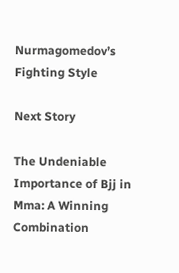Nurmagomedov’s Fighting Style

Next Story

The Undeniable Importance of Bjj in Mma: A Winning Combination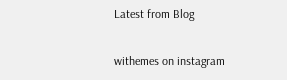Latest from Blog

withemes on instagram